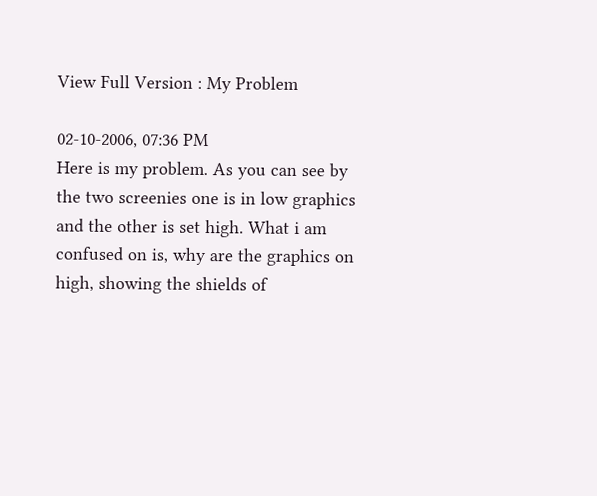View Full Version : My Problem

02-10-2006, 07:36 PM
Here is my problem. As you can see by the two screenies one is in low graphics and the other is set high. What i am confused on is, why are the graphics on high, showing the shields of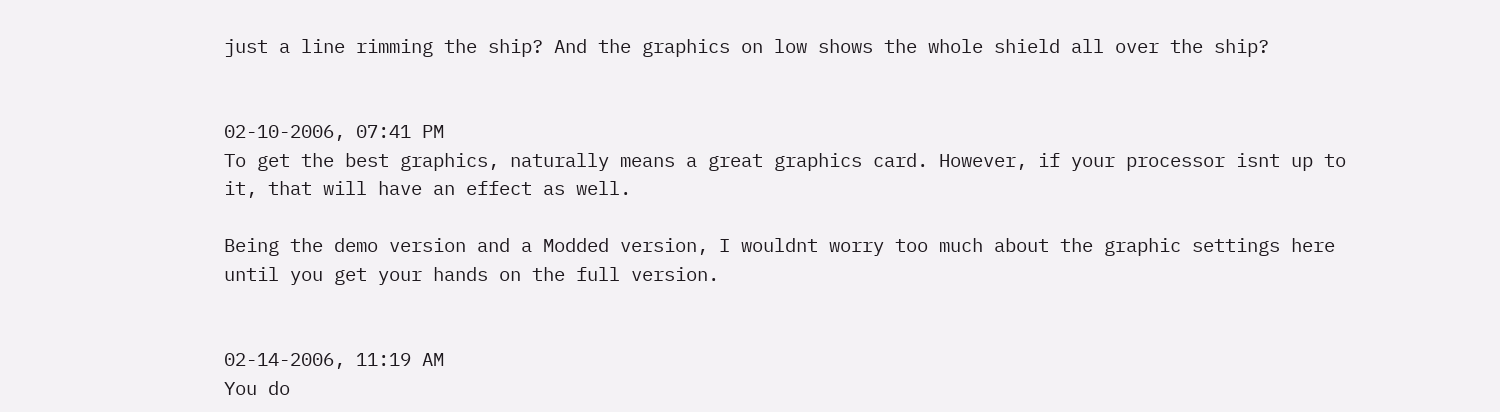just a line rimming the ship? And the graphics on low shows the whole shield all over the ship?


02-10-2006, 07:41 PM
To get the best graphics, naturally means a great graphics card. However, if your processor isnt up to it, that will have an effect as well.

Being the demo version and a Modded version, I wouldnt worry too much about the graphic settings here until you get your hands on the full version.


02-14-2006, 11:19 AM
You do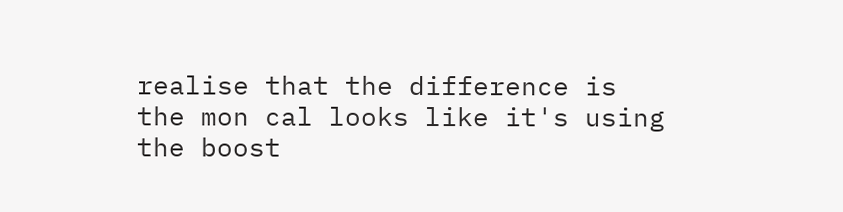realise that the difference is the mon cal looks like it's using the boost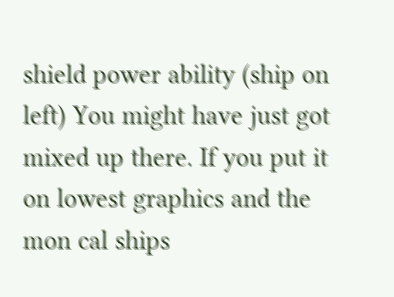shield power ability (ship on left) You might have just got mixed up there. If you put it on lowest graphics and the mon cal ships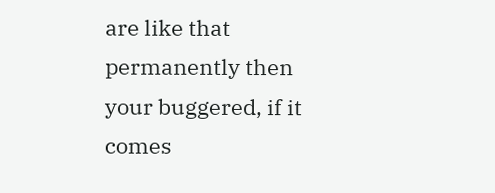are like that permanently then your buggered, if it comes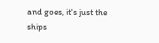and goes, it's just the ships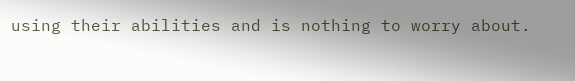using their abilities and is nothing to worry about.